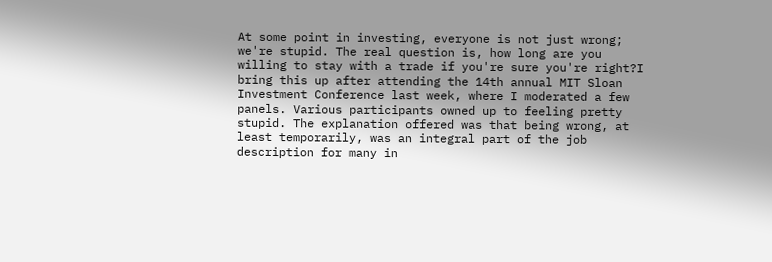At some point in investing, everyone is not just wrong; we're stupid. The real question is, how long are you willing to stay with a trade if you're sure you're right?I bring this up after attending the 14th annual MIT Sloan Investment Conference last week, where I moderated a few panels. Various participants owned up to feeling pretty stupid. The explanation offered was that being wrong, at least temporarily, was an integral part of the job description for many in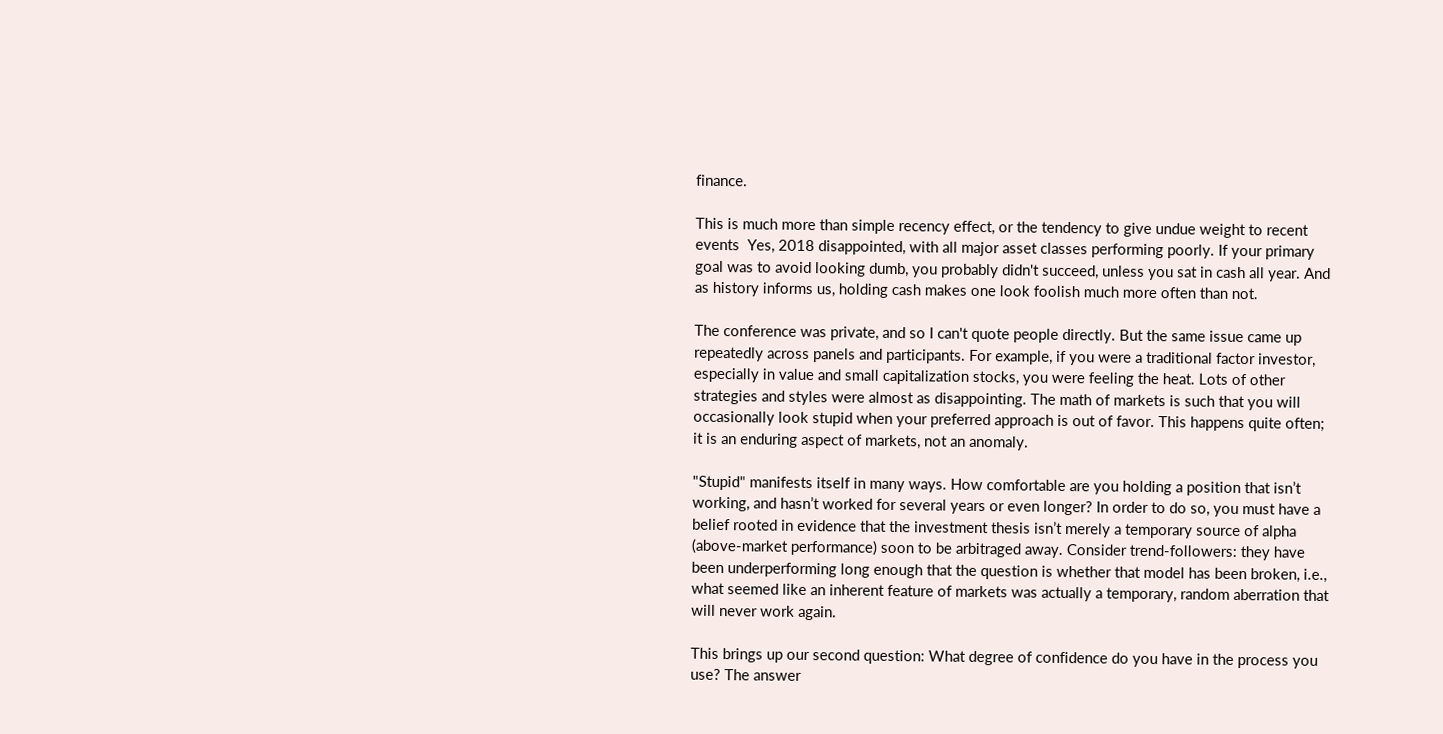finance.

This is much more than simple recency effect, or the tendency to give undue weight to recent events  Yes, 2018 disappointed, with all major asset classes performing poorly. If your primary goal was to avoid looking dumb, you probably didn't succeed, unless you sat in cash all year. And as history informs us, holding cash makes one look foolish much more often than not.

The conference was private, and so I can't quote people directly. But the same issue came up repeatedly across panels and participants. For example, if you were a traditional factor investor, especially in value and small capitalization stocks, you were feeling the heat. Lots of other strategies and styles were almost as disappointing. The math of markets is such that you will occasionally look stupid when your preferred approach is out of favor. This happens quite often; it is an enduring aspect of markets, not an anomaly.

"Stupid" manifests itself in many ways. How comfortable are you holding a position that isn’t working, and hasn’t worked for several years or even longer? In order to do so, you must have a belief rooted in evidence that the investment thesis isn’t merely a temporary source of alpha (above-market performance) soon to be arbitraged away. Consider trend-followers: they have been underperforming long enough that the question is whether that model has been broken, i.e., what seemed like an inherent feature of markets was actually a temporary, random aberration that will never work again.

This brings up our second question: What degree of confidence do you have in the process you use? The answer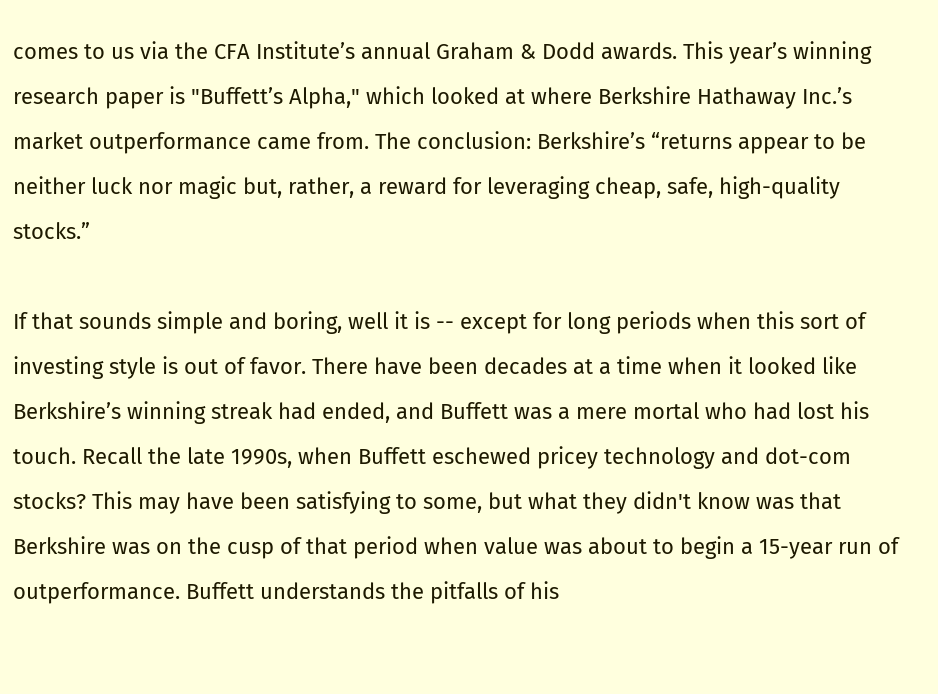comes to us via the CFA Institute’s annual Graham & Dodd awards. This year’s winning research paper is "Buffett’s Alpha," which looked at where Berkshire Hathaway Inc.’s market outperformance came from. The conclusion: Berkshire’s “returns appear to be neither luck nor magic but, rather, a reward for leveraging cheap, safe, high-quality stocks.”

If that sounds simple and boring, well it is -- except for long periods when this sort of investing style is out of favor. There have been decades at a time when it looked like Berkshire’s winning streak had ended, and Buffett was a mere mortal who had lost his touch. Recall the late 1990s, when Buffett eschewed pricey technology and dot-com stocks? This may have been satisfying to some, but what they didn't know was that Berkshire was on the cusp of that period when value was about to begin a 15-year run of outperformance. Buffett understands the pitfalls of his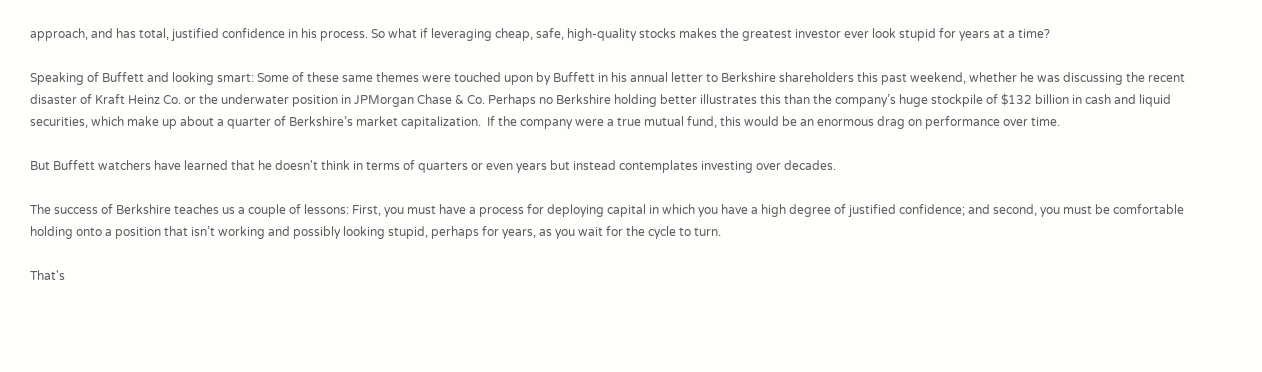approach, and has total, justified confidence in his process. So what if leveraging cheap, safe, high-quality stocks makes the greatest investor ever look stupid for years at a time?

Speaking of Buffett and looking smart: Some of these same themes were touched upon by Buffett in his annual letter to Berkshire shareholders this past weekend, whether he was discussing the recent disaster of Kraft Heinz Co. or the underwater position in JPMorgan Chase & Co. Perhaps no Berkshire holding better illustrates this than the company’s huge stockpile of $132 billion in cash and liquid securities, which make up about a quarter of Berkshire’s market capitalization.  If the company were a true mutual fund, this would be an enormous drag on performance over time.

But Buffett watchers have learned that he doesn't think in terms of quarters or even years but instead contemplates investing over decades.

The success of Berkshire teaches us a couple of lessons: First, you must have a process for deploying capital in which you have a high degree of justified confidence; and second, you must be comfortable holding onto a position that isn’t working and possibly looking stupid, perhaps for years, as you wait for the cycle to turn.

That's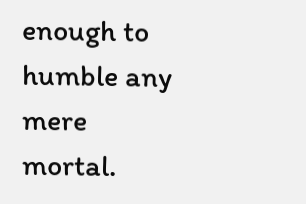enough to humble any mere mortal.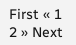First « 1 2 » Next